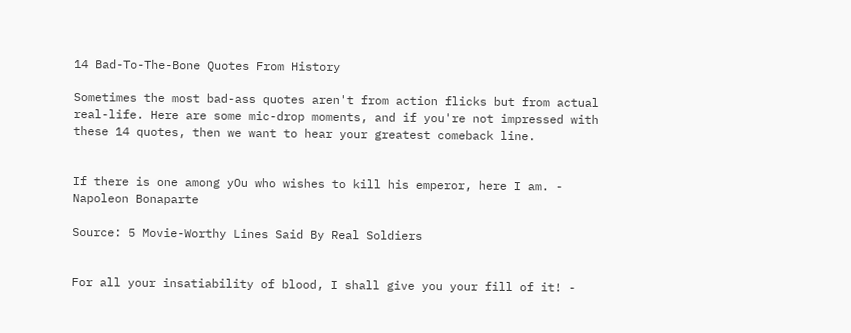14 Bad-To-The-Bone Quotes From History

Sometimes the most bad-ass quotes aren't from action flicks but from actual real-life. Here are some mic-drop moments, and if you're not impressed with these 14 quotes, then we want to hear your greatest comeback line.


If there is one among yOu who wishes to kill his emperor, here I am. - Napoleon Bonaparte

Source: 5 Movie-Worthy Lines Said By Real Soldiers


For all your insatiability of blood, I shall give you your fill of it! -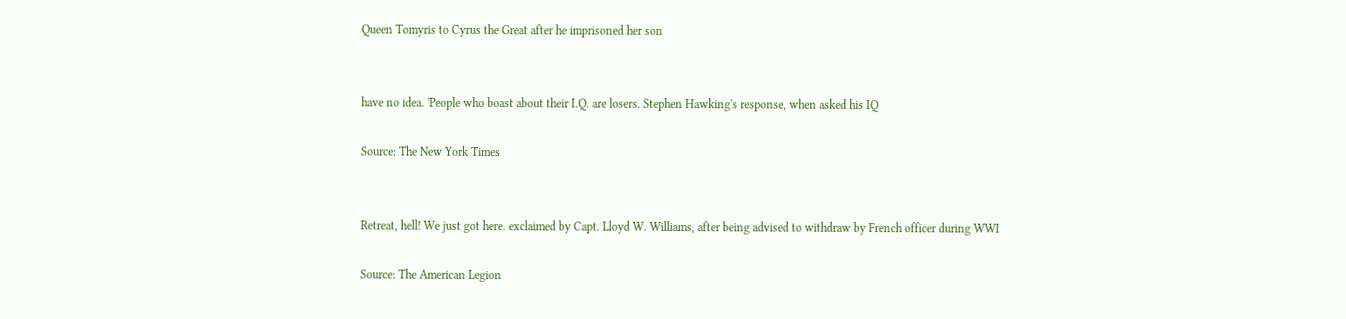Queen Tomyris to Cyrus the Great after he imprisoned her son


have no idea. 'People who boast about their I.Q. are losers. Stephen Hawking's response, when asked his IQ

Source: The New York Times


Retreat, hell! We just got here. exclaimed by Capt. Lloyd W. Williams, after being advised to withdraw by French officer during WWI

Source: The American Legion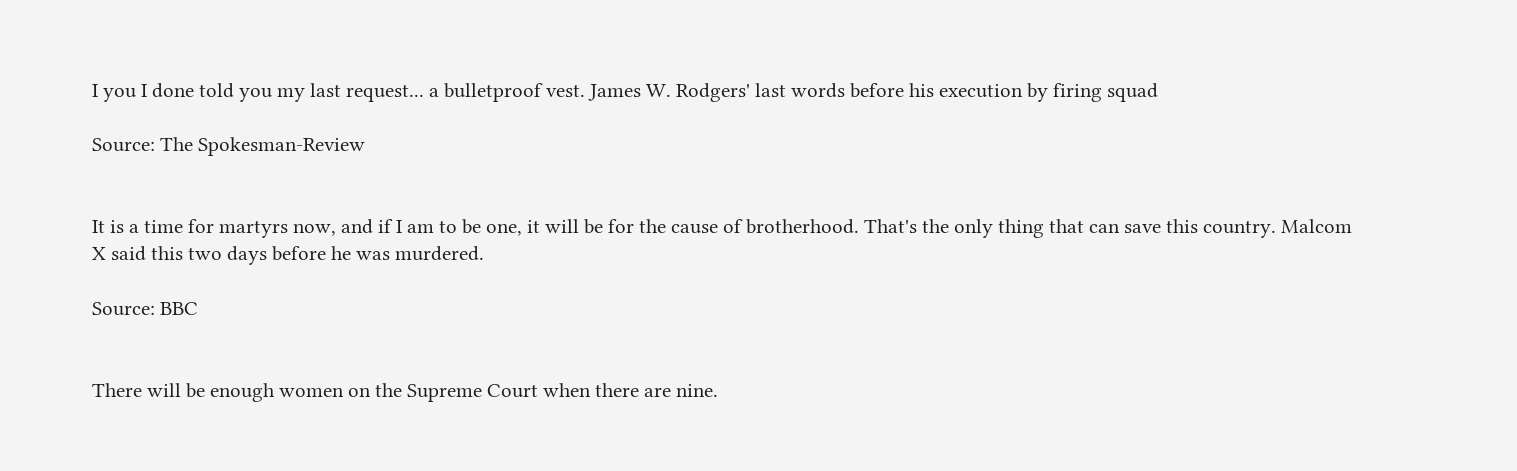I you I done told you my last request... a bulletproof vest. James W. Rodgers' last words before his execution by firing squad

Source: The Spokesman-Review


It is a time for martyrs now, and if I am to be one, it will be for the cause of brotherhood. That's the only thing that can save this country. Malcom X said this two days before he was murdered.

Source: BBC


There will be enough women on the Supreme Court when there are nine.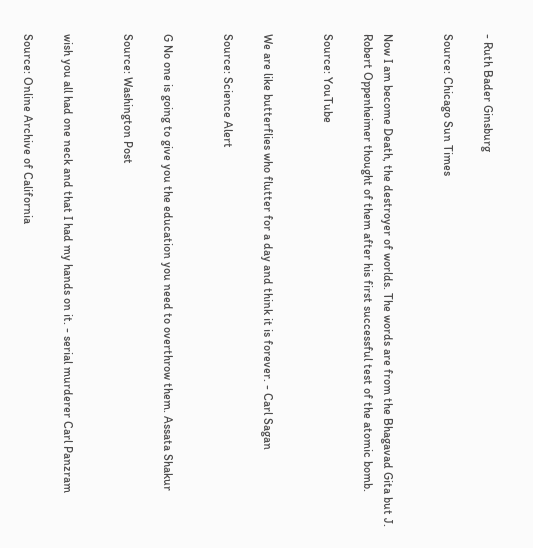- Ruth Bader Ginsburg

Source: Chicago Sun Times


Now I am become Death, the destroyer of worlds. The words are from the Bhagavad Gita but J. Robert Oppenheimer thought of them after his first successful test of the atomic bomb.

Source: YouTube


We are like butterflies who flutter for a day and think it is forever. - Carl Sagan

Source: Science Alert


G No one is going to give you the education you need to overthrow them. Assata Shakur

Source: Washington Post


wish you all had one neck and that I had my hands on it. - serial murderer Carl Panzram

Source: Online Archive of California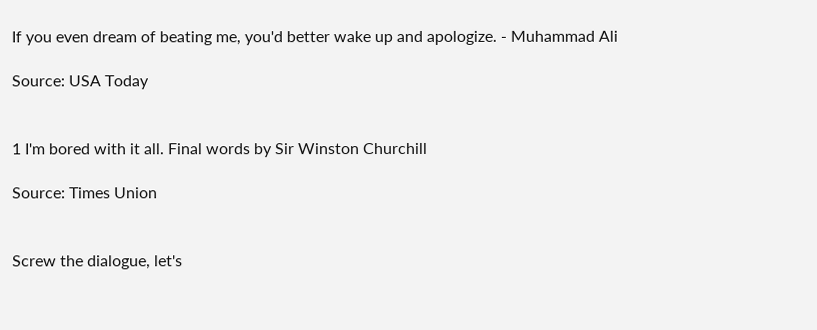If you even dream of beating me, you'd better wake up and apologize. - Muhammad Ali

Source: USA Today


1 I'm bored with it all. Final words by Sir Winston Churchill

Source: Times Union


Screw the dialogue, let's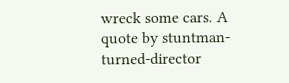wreck some cars. A quote by stuntman-turned-director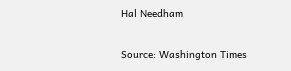Hal Needham

Source: Washington Times